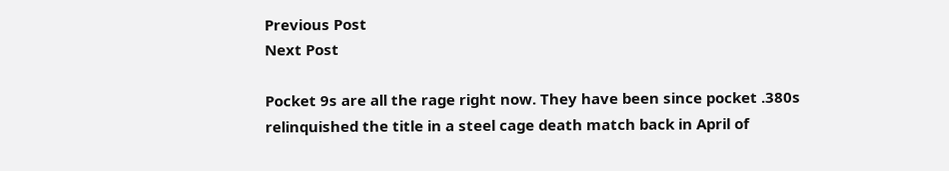Previous Post
Next Post

Pocket 9s are all the rage right now. They have been since pocket .380s relinquished the title in a steel cage death match back in April of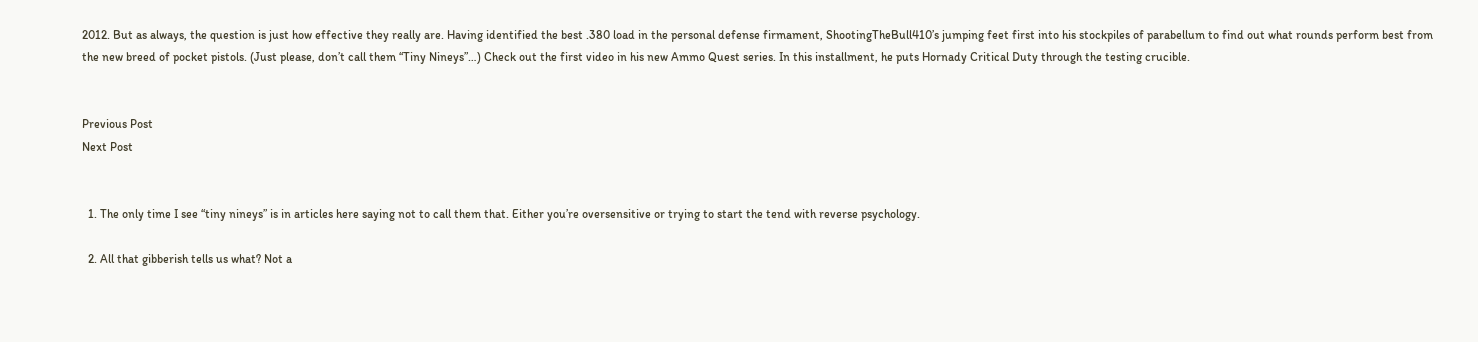2012. But as always, the question is just how effective they really are. Having identified the best .380 load in the personal defense firmament, ShootingTheBull410’s jumping feet first into his stockpiles of parabellum to find out what rounds perform best from the new breed of pocket pistols. (Just please, don’t call them “Tiny Nineys”…) Check out the first video in his new Ammo Quest series. In this installment, he puts Hornady Critical Duty through the testing crucible.


Previous Post
Next Post


  1. The only time I see “tiny nineys” is in articles here saying not to call them that. Either you’re oversensitive or trying to start the tend with reverse psychology.

  2. All that gibberish tells us what? Not a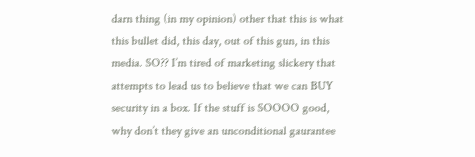darn thing (in my opinion) other that this is what this bullet did, this day, out of this gun, in this media. SO?? I’m tired of marketing slickery that attempts to lead us to believe that we can BUY security in a box. If the stuff is SOOOO good, why don’t they give an unconditional gaurantee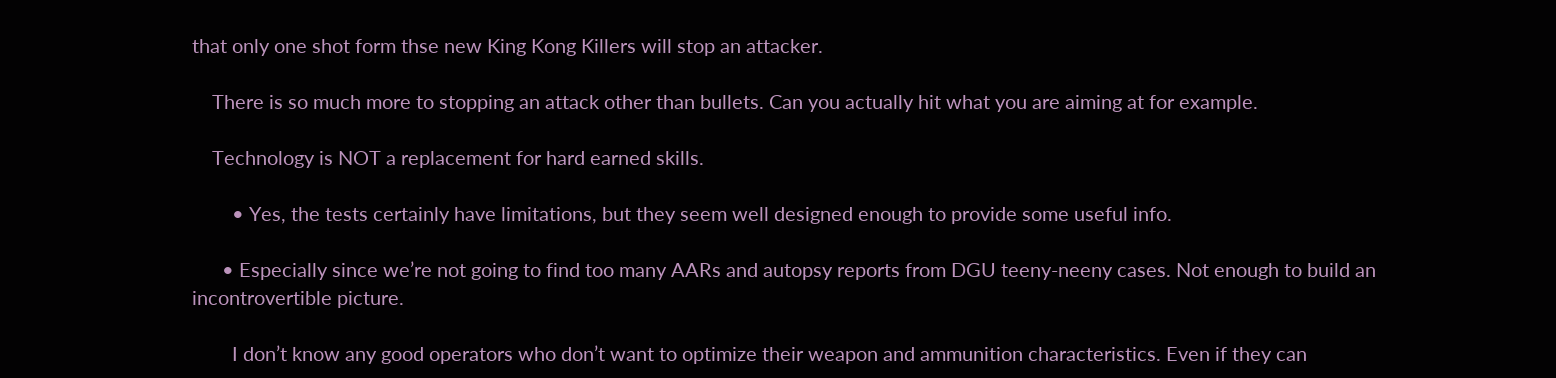that only one shot form thse new King Kong Killers will stop an attacker.

    There is so much more to stopping an attack other than bullets. Can you actually hit what you are aiming at for example.

    Technology is NOT a replacement for hard earned skills.

        • Yes, the tests certainly have limitations, but they seem well designed enough to provide some useful info.

      • Especially since we’re not going to find too many AARs and autopsy reports from DGU teeny-neeny cases. Not enough to build an incontrovertible picture.

        I don’t know any good operators who don’t want to optimize their weapon and ammunition characteristics. Even if they can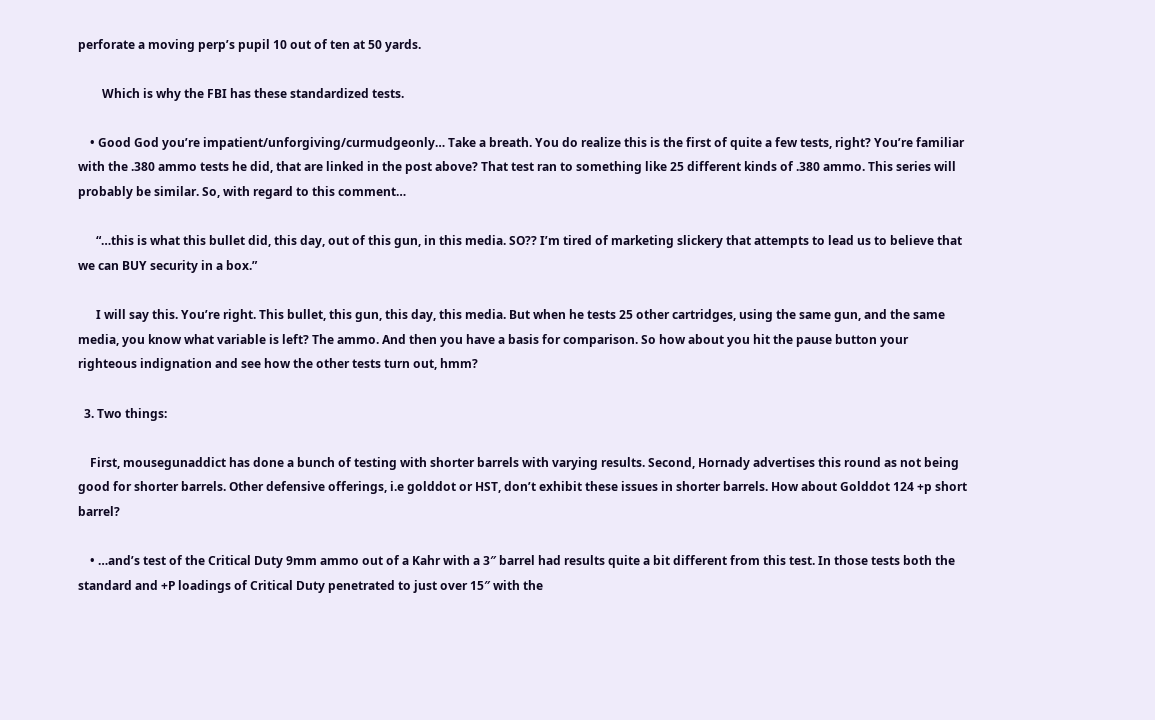perforate a moving perp’s pupil 10 out of ten at 50 yards.

        Which is why the FBI has these standardized tests.

    • Good God you’re impatient/unforgiving/curmudgeonly… Take a breath. You do realize this is the first of quite a few tests, right? You’re familiar with the .380 ammo tests he did, that are linked in the post above? That test ran to something like 25 different kinds of .380 ammo. This series will probably be similar. So, with regard to this comment…

      “…this is what this bullet did, this day, out of this gun, in this media. SO?? I’m tired of marketing slickery that attempts to lead us to believe that we can BUY security in a box.”

      I will say this. You’re right. This bullet, this gun, this day, this media. But when he tests 25 other cartridges, using the same gun, and the same media, you know what variable is left? The ammo. And then you have a basis for comparison. So how about you hit the pause button your righteous indignation and see how the other tests turn out, hmm?

  3. Two things:

    First, mousegunaddict has done a bunch of testing with shorter barrels with varying results. Second, Hornady advertises this round as not being good for shorter barrels. Other defensive offerings, i.e golddot or HST, don’t exhibit these issues in shorter barrels. How about Golddot 124 +p short barrel?

    • …and’s test of the Critical Duty 9mm ammo out of a Kahr with a 3″ barrel had results quite a bit different from this test. In those tests both the standard and +P loadings of Critical Duty penetrated to just over 15″ with the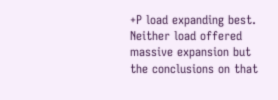+P load expanding best. Neither load offered massive expansion but the conclusions on that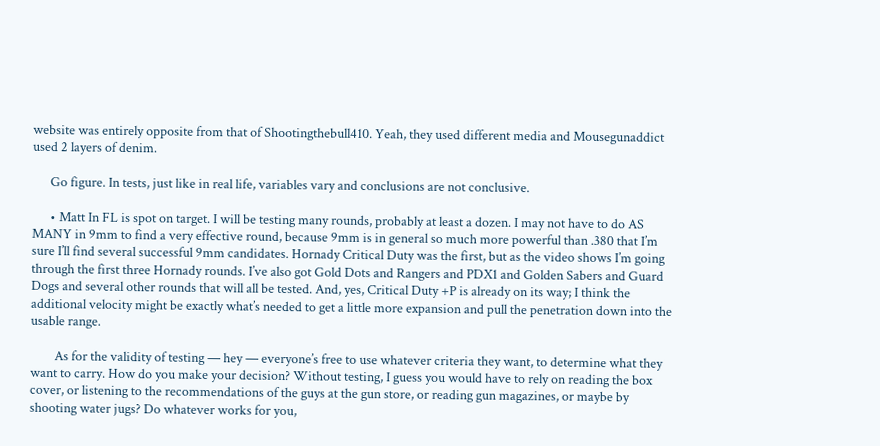website was entirely opposite from that of Shootingthebull410. Yeah, they used different media and Mousegunaddict used 2 layers of denim.

      Go figure. In tests, just like in real life, variables vary and conclusions are not conclusive.

      • Matt In FL is spot on target. I will be testing many rounds, probably at least a dozen. I may not have to do AS MANY in 9mm to find a very effective round, because 9mm is in general so much more powerful than .380 that I’m sure I’ll find several successful 9mm candidates. Hornady Critical Duty was the first, but as the video shows I’m going through the first three Hornady rounds. I’ve also got Gold Dots and Rangers and PDX1 and Golden Sabers and Guard Dogs and several other rounds that will all be tested. And, yes, Critical Duty +P is already on its way; I think the additional velocity might be exactly what’s needed to get a little more expansion and pull the penetration down into the usable range.

        As for the validity of testing — hey — everyone’s free to use whatever criteria they want, to determine what they want to carry. How do you make your decision? Without testing, I guess you would have to rely on reading the box cover, or listening to the recommendations of the guys at the gun store, or reading gun magazines, or maybe by shooting water jugs? Do whatever works for you,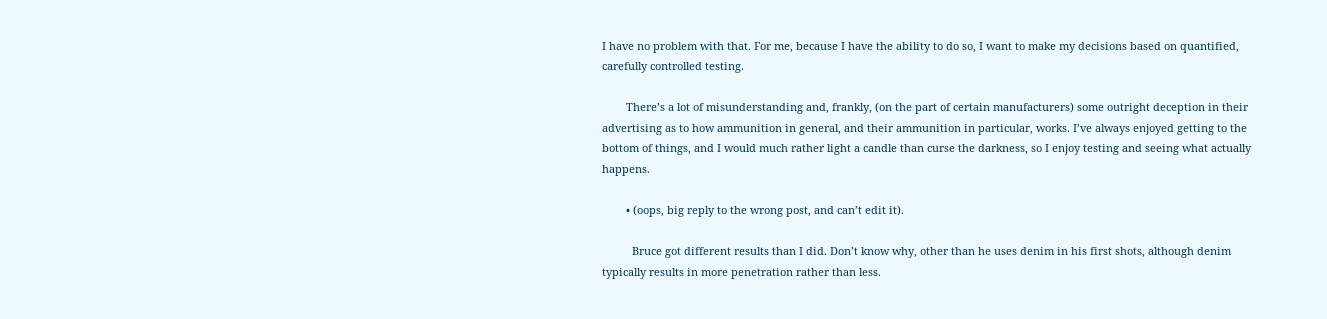I have no problem with that. For me, because I have the ability to do so, I want to make my decisions based on quantified, carefully controlled testing.

        There’s a lot of misunderstanding and, frankly, (on the part of certain manufacturers) some outright deception in their advertising as to how ammunition in general, and their ammunition in particular, works. I’ve always enjoyed getting to the bottom of things, and I would much rather light a candle than curse the darkness, so I enjoy testing and seeing what actually happens.

        • (oops, big reply to the wrong post, and can’t edit it).

          Bruce got different results than I did. Don’t know why, other than he uses denim in his first shots, although denim typically results in more penetration rather than less.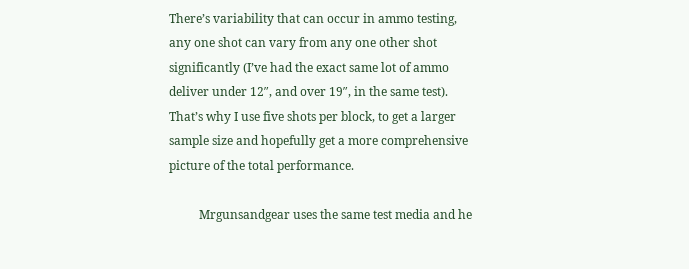There’s variability that can occur in ammo testing, any one shot can vary from any one other shot significantly (I’ve had the exact same lot of ammo deliver under 12″, and over 19″, in the same test). That’s why I use five shots per block, to get a larger sample size and hopefully get a more comprehensive picture of the total performance.

          Mrgunsandgear uses the same test media and he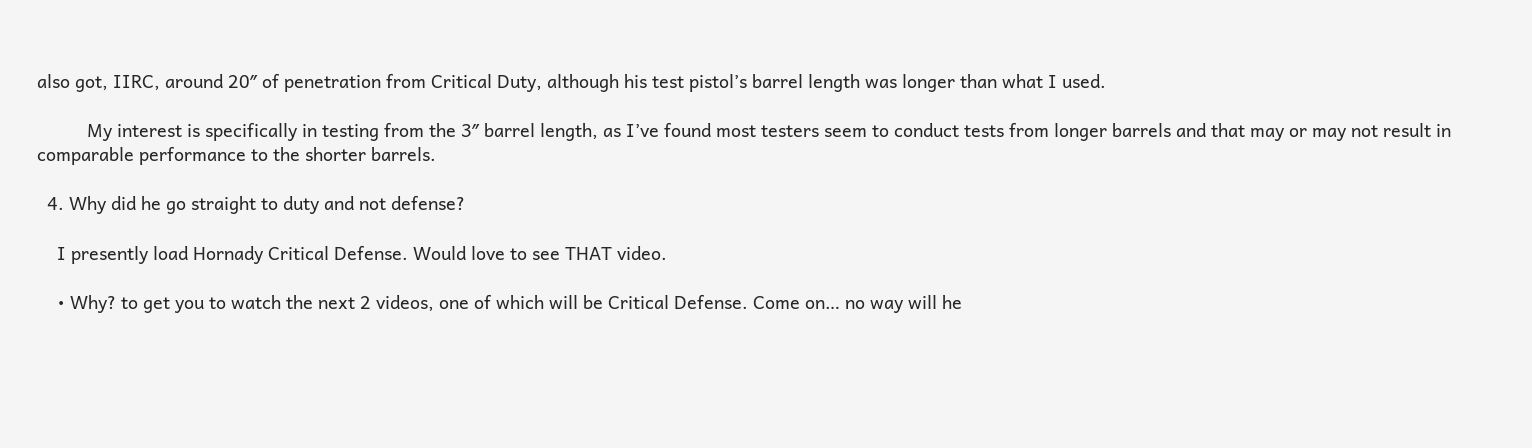also got, IIRC, around 20″ of penetration from Critical Duty, although his test pistol’s barrel length was longer than what I used.

          My interest is specifically in testing from the 3″ barrel length, as I’ve found most testers seem to conduct tests from longer barrels and that may or may not result in comparable performance to the shorter barrels.

  4. Why did he go straight to duty and not defense?

    I presently load Hornady Critical Defense. Would love to see THAT video.

    • Why? to get you to watch the next 2 videos, one of which will be Critical Defense. Come on… no way will he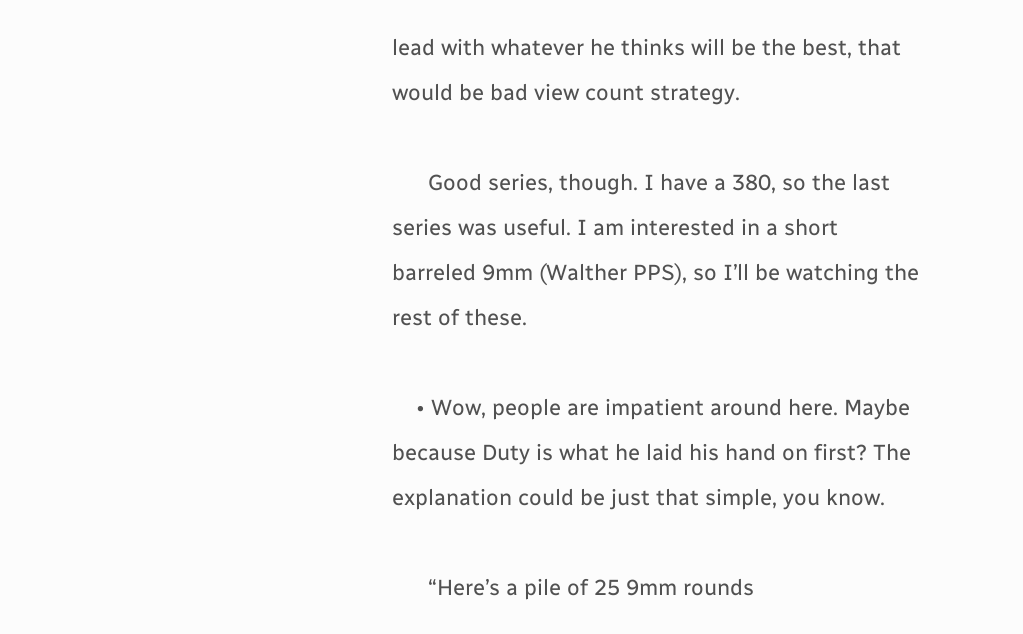lead with whatever he thinks will be the best, that would be bad view count strategy.

      Good series, though. I have a 380, so the last series was useful. I am interested in a short barreled 9mm (Walther PPS), so I’ll be watching the rest of these.

    • Wow, people are impatient around here. Maybe because Duty is what he laid his hand on first? The explanation could be just that simple, you know.

      “Here’s a pile of 25 9mm rounds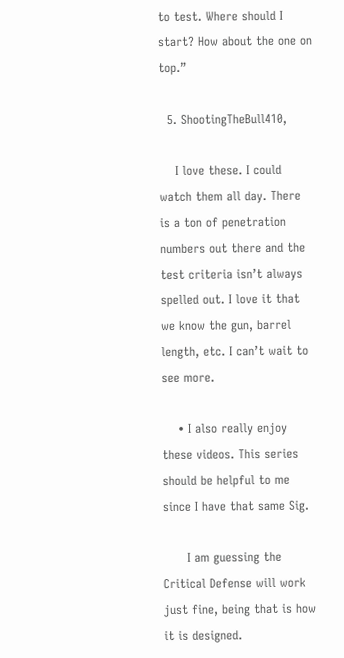to test. Where should I start? How about the one on top.”

  5. ShootingTheBull410,

    I love these. I could watch them all day. There is a ton of penetration numbers out there and the test criteria isn’t always spelled out. I love it that we know the gun, barrel length, etc. I can’t wait to see more.

    • I also really enjoy these videos. This series should be helpful to me since I have that same Sig.

      I am guessing the Critical Defense will work just fine, being that is how it is designed.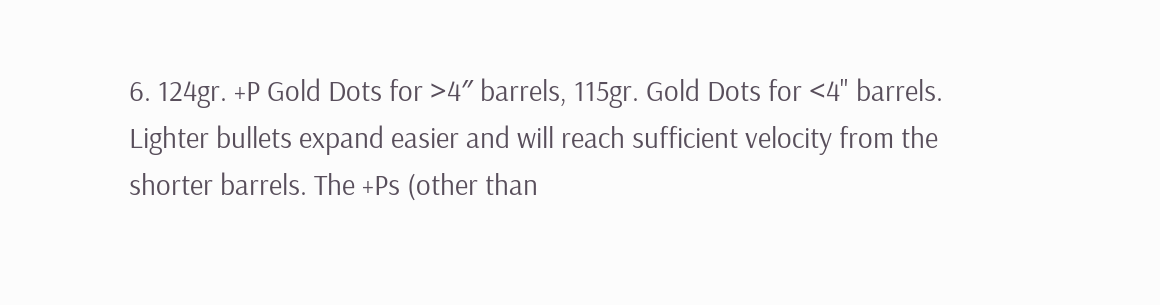6. 124gr. +P Gold Dots for >4″ barrels, 115gr. Gold Dots for <4" barrels. Lighter bullets expand easier and will reach sufficient velocity from the shorter barrels. The +Ps (other than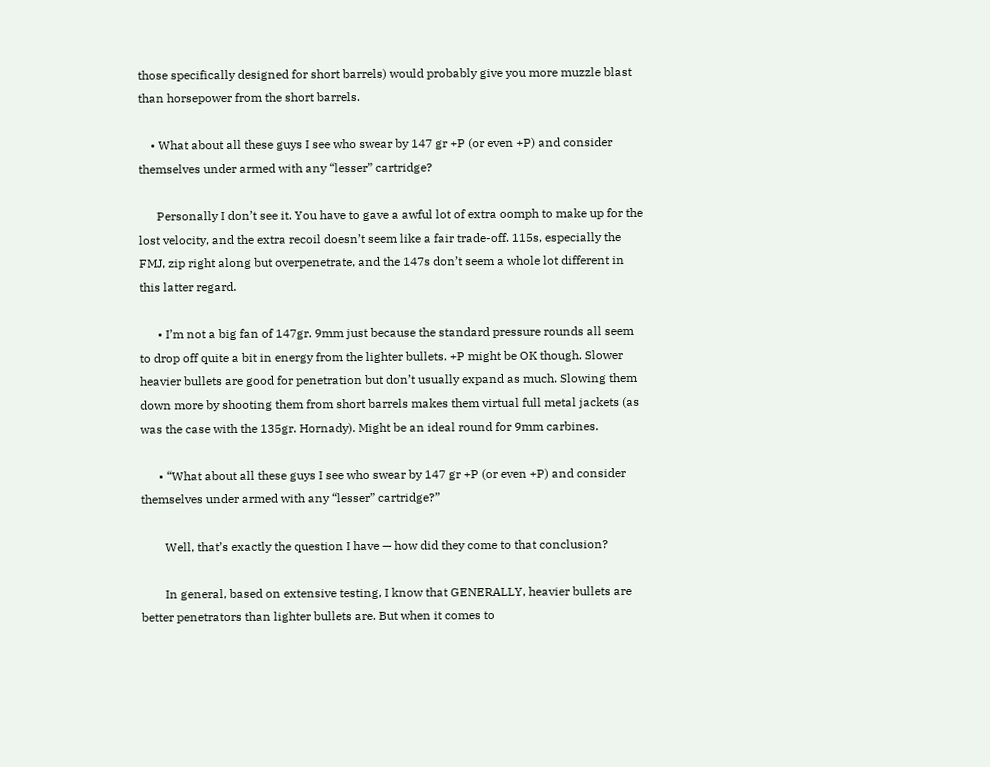those specifically designed for short barrels) would probably give you more muzzle blast than horsepower from the short barrels.

    • What about all these guys I see who swear by 147 gr +P (or even +P) and consider themselves under armed with any “lesser” cartridge?

      Personally I don’t see it. You have to gave a awful lot of extra oomph to make up for the lost velocity, and the extra recoil doesn’t seem like a fair trade-off. 115s, especially the FMJ, zip right along but overpenetrate, and the 147s don’t seem a whole lot different in this latter regard.

      • I’m not a big fan of 147gr. 9mm just because the standard pressure rounds all seem to drop off quite a bit in energy from the lighter bullets. +P might be OK though. Slower heavier bullets are good for penetration but don’t usually expand as much. Slowing them down more by shooting them from short barrels makes them virtual full metal jackets (as was the case with the 135gr. Hornady). Might be an ideal round for 9mm carbines.

      • “What about all these guys I see who swear by 147 gr +P (or even +P) and consider themselves under armed with any “lesser” cartridge?”

        Well, that’s exactly the question I have — how did they come to that conclusion?

        In general, based on extensive testing, I know that GENERALLY, heavier bullets are better penetrators than lighter bullets are. But when it comes to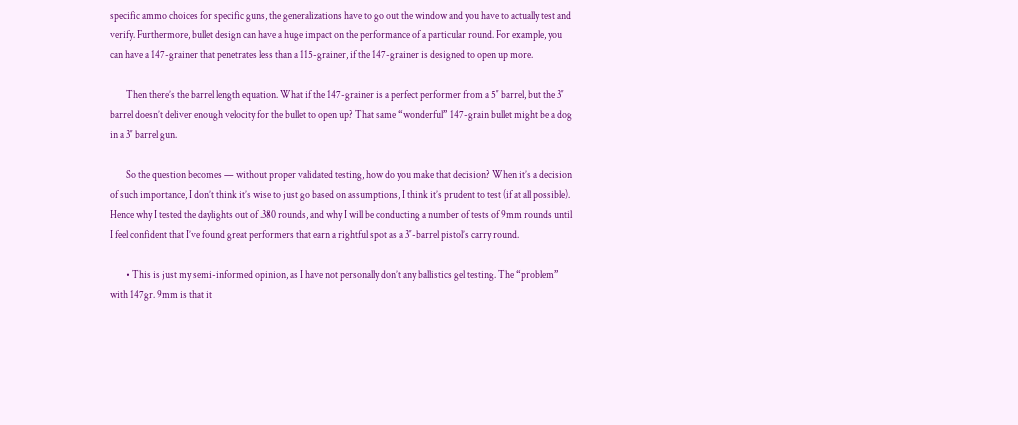specific ammo choices for specific guns, the generalizations have to go out the window and you have to actually test and verify. Furthermore, bullet design can have a huge impact on the performance of a particular round. For example, you can have a 147-grainer that penetrates less than a 115-grainer, if the 147-grainer is designed to open up more.

        Then there’s the barrel length equation. What if the 147-grainer is a perfect performer from a 5″ barrel, but the 3″ barrel doesn’t deliver enough velocity for the bullet to open up? That same “wonderful” 147-grain bullet might be a dog in a 3″ barrel gun.

        So the question becomes — without proper validated testing, how do you make that decision? When it’s a decision of such importance, I don’t think it’s wise to just go based on assumptions, I think it’s prudent to test (if at all possible). Hence why I tested the daylights out of .380 rounds, and why I will be conducting a number of tests of 9mm rounds until I feel confident that I’ve found great performers that earn a rightful spot as a 3″-barrel pistol’s carry round.

        • This is just my semi-informed opinion, as I have not personally don’t any ballistics gel testing. The “problem” with 147gr. 9mm is that it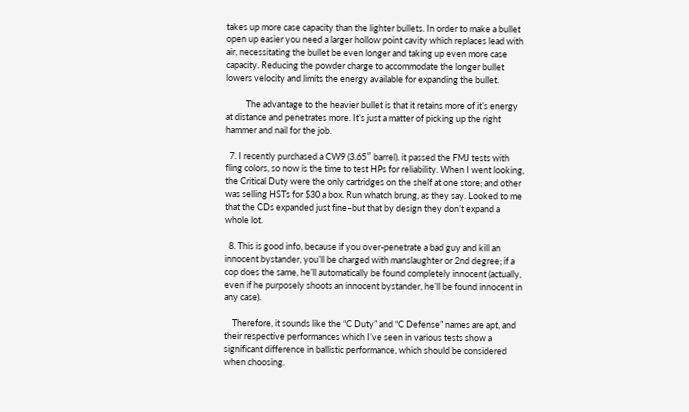takes up more case capacity than the lighter bullets. In order to make a bullet open up easier you need a larger hollow point cavity which replaces lead with air, necessitating the bullet be even longer and taking up even more case capacity. Reducing the powder charge to accommodate the longer bullet lowers velocity and limits the energy available for expanding the bullet.

          The advantage to the heavier bullet is that it retains more of it’s energy at distance and penetrates more. It’s just a matter of picking up the right hammer and nail for the job.

  7. I recently purchased a CW9 (3.65″ barrel). it passed the FMJ tests with fling colors, so now is the time to test HPs for reliability. When I went looking, the Critical Duty were the only cartridges on the shelf at one store; and other was selling HSTs for $30 a box. Run whatch brung, as they say. Looked to me that the CDs expanded just fine–but that by design they don’t expand a whole lot.

  8. This is good info, because if you over-penetrate a bad guy and kill an innocent bystander, you’ll be charged with manslaughter or 2nd degree; if a cop does the same, he’ll automatically be found completely innocent (actually, even if he purposely shoots an innocent bystander, he’ll be found innocent in any case).

    Therefore, it sounds like the “C Duty” and “C Defense” names are apt, and their respective performances which I’ve seen in various tests show a significant difference in ballistic performance, which should be considered when choosing.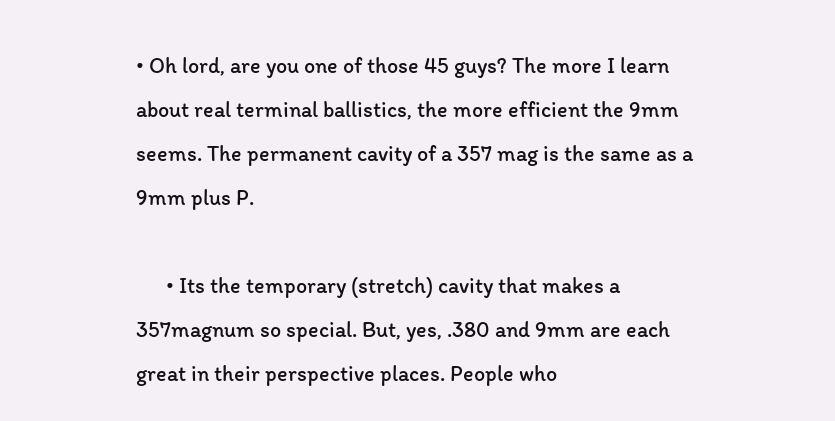• Oh lord, are you one of those 45 guys? The more I learn about real terminal ballistics, the more efficient the 9mm seems. The permanent cavity of a 357 mag is the same as a 9mm plus P.

      • Its the temporary (stretch) cavity that makes a 357magnum so special. But, yes, .380 and 9mm are each great in their perspective places. People who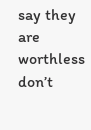say they are worthless don’t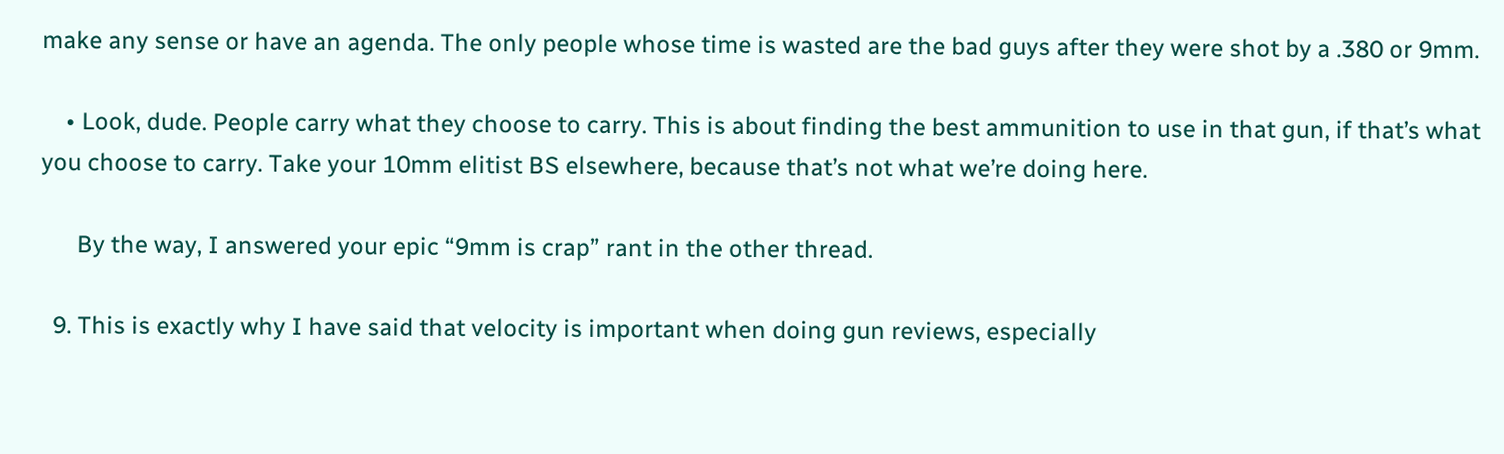make any sense or have an agenda. The only people whose time is wasted are the bad guys after they were shot by a .380 or 9mm.

    • Look, dude. People carry what they choose to carry. This is about finding the best ammunition to use in that gun, if that’s what you choose to carry. Take your 10mm elitist BS elsewhere, because that’s not what we’re doing here.

      By the way, I answered your epic “9mm is crap” rant in the other thread.

  9. This is exactly why I have said that velocity is important when doing gun reviews, especially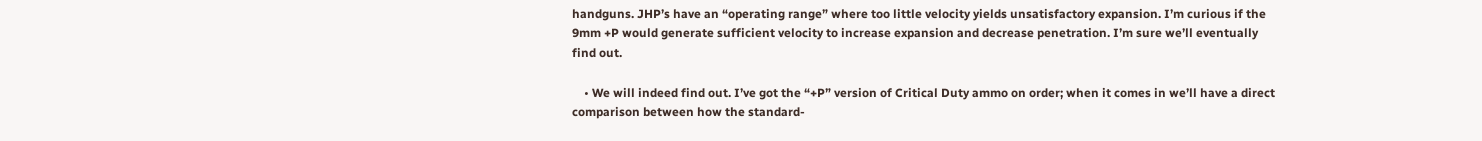handguns. JHP’s have an “operating range” where too little velocity yields unsatisfactory expansion. I’m curious if the 9mm +P would generate sufficient velocity to increase expansion and decrease penetration. I’m sure we’ll eventually find out.

    • We will indeed find out. I’ve got the “+P” version of Critical Duty ammo on order; when it comes in we’ll have a direct comparison between how the standard-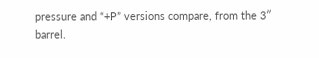pressure and “+P” versions compare, from the 3″ barrel.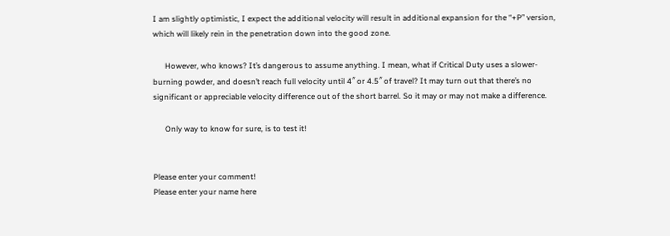I am slightly optimistic, I expect the additional velocity will result in additional expansion for the “+P” version, which will likely rein in the penetration down into the good zone.

      However, who knows? It’s dangerous to assume anything. I mean, what if Critical Duty uses a slower-burning powder, and doesn’t reach full velocity until 4″ or 4.5″ of travel? It may turn out that there’s no significant or appreciable velocity difference out of the short barrel. So it may or may not make a difference.

      Only way to know for sure, is to test it!


Please enter your comment!
Please enter your name here